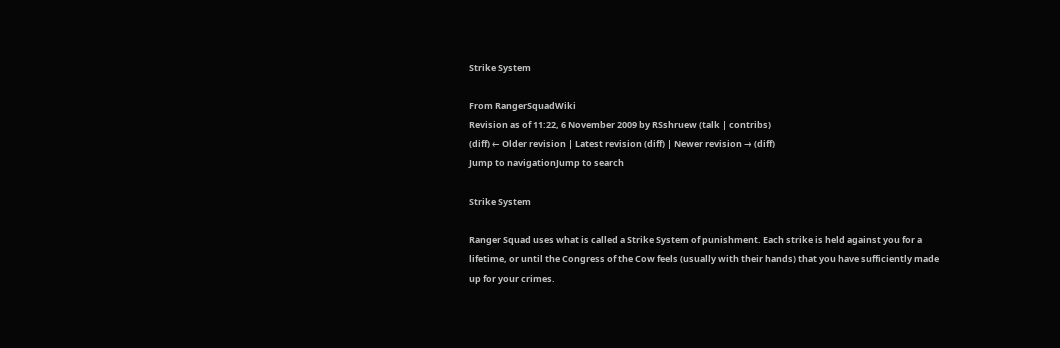Strike System

From RangerSquadWiki
Revision as of 11:22, 6 November 2009 by RSshruew (talk | contribs)
(diff) ← Older revision | Latest revision (diff) | Newer revision → (diff)
Jump to navigationJump to search

Strike System

Ranger Squad uses what is called a Strike System of punishment. Each strike is held against you for a lifetime, or until the Congress of the Cow feels (usually with their hands) that you have sufficiently made up for your crimes.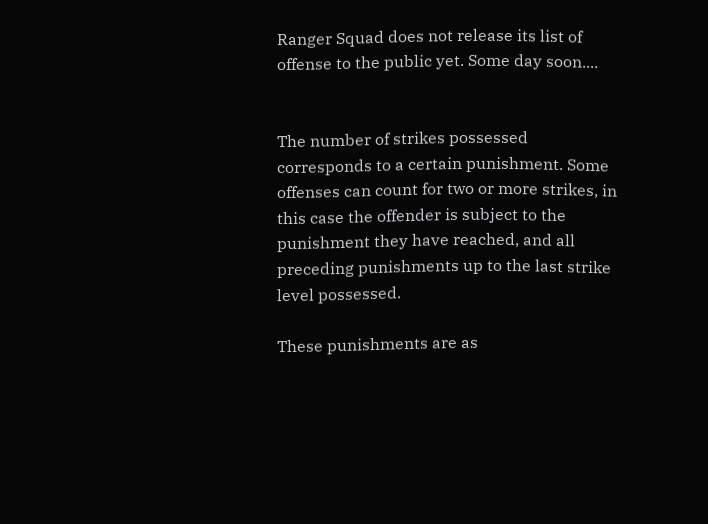Ranger Squad does not release its list of offense to the public yet. Some day soon....


The number of strikes possessed corresponds to a certain punishment. Some offenses can count for two or more strikes, in this case the offender is subject to the punishment they have reached, and all preceding punishments up to the last strike level possessed.

These punishments are as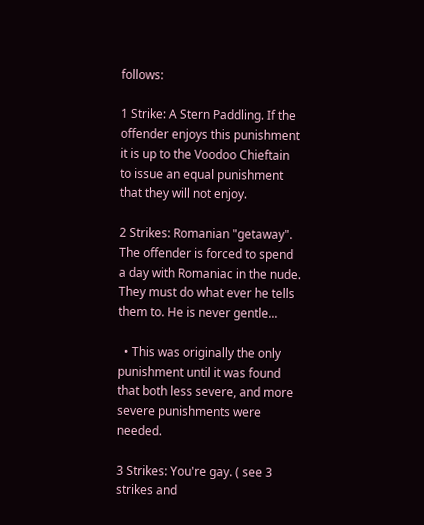follows:

1 Strike: A Stern Paddling. If the offender enjoys this punishment it is up to the Voodoo Chieftain to issue an equal punishment that they will not enjoy.

2 Strikes: Romanian "getaway". The offender is forced to spend a day with Romaniac in the nude. They must do what ever he tells them to. He is never gentle...

  • This was originally the only punishment until it was found that both less severe, and more severe punishments were needed.

3 Strikes: You're gay. ( see 3 strikes and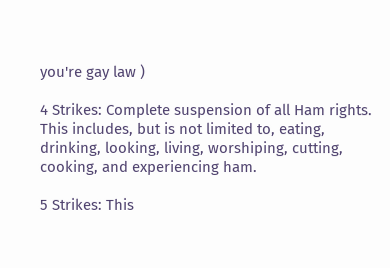you're gay law )

4 Strikes: Complete suspension of all Ham rights. This includes, but is not limited to, eating, drinking, looking, living, worshiping, cutting, cooking, and experiencing ham.

5 Strikes: This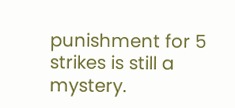punishment for 5 strikes is still a mystery.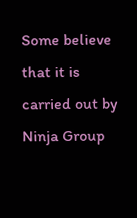Some believe that it is carried out by Ninja Group